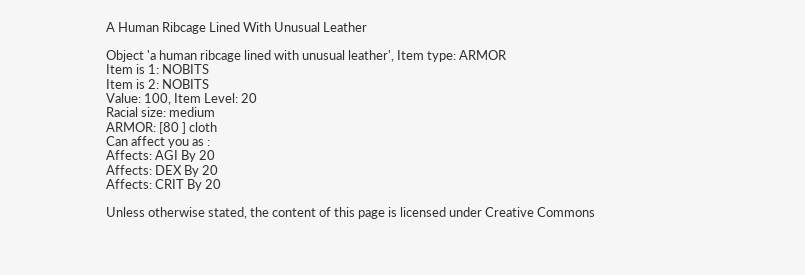A Human Ribcage Lined With Unusual Leather

Object 'a human ribcage lined with unusual leather', Item type: ARMOR
Item is 1: NOBITS
Item is 2: NOBITS
Value: 100, Item Level: 20
Racial size: medium
ARMOR: [80 ] cloth
Can affect you as :
Affects: AGI By 20
Affects: DEX By 20
Affects: CRIT By 20

Unless otherwise stated, the content of this page is licensed under Creative Commons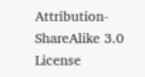Attribution-ShareAlike 3.0 License